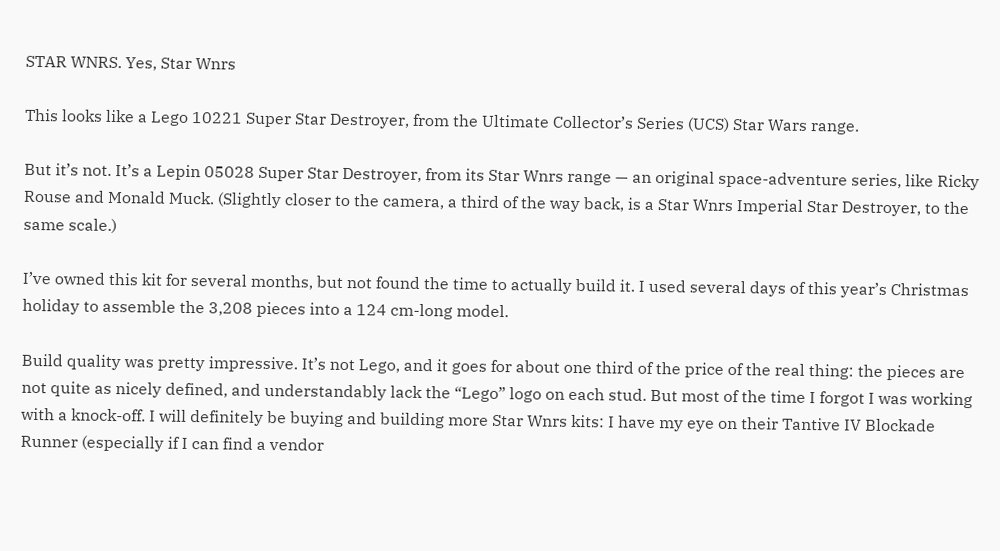STAR WNRS. Yes, Star Wnrs

This looks like a Lego 10221 Super Star Destroyer, from the Ultimate Collector’s Series (UCS) Star Wars range.

But it’s not. It’s a Lepin 05028 Super Star Destroyer, from its Star Wnrs range — an original space-adventure series, like Ricky Rouse and Monald Muck. (Slightly closer to the camera, a third of the way back, is a Star Wnrs Imperial Star Destroyer, to the same scale.)

I’ve owned this kit for several months, but not found the time to actually build it. I used several days of this year’s Christmas holiday to assemble the 3,208 pieces into a 124 cm-long model.

Build quality was pretty impressive. It’s not Lego, and it goes for about one third of the price of the real thing: the pieces are not quite as nicely defined, and understandably lack the “Lego” logo on each stud. But most of the time I forgot I was working with a knock-off. I will definitely be buying and building more Star Wnrs kits: I have my eye on their Tantive IV Blockade Runner (especially if I can find a vendor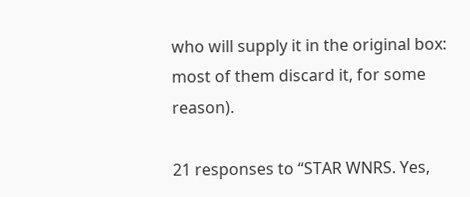who will supply it in the original box: most of them discard it, for some reason).

21 responses to “STAR WNRS. Yes,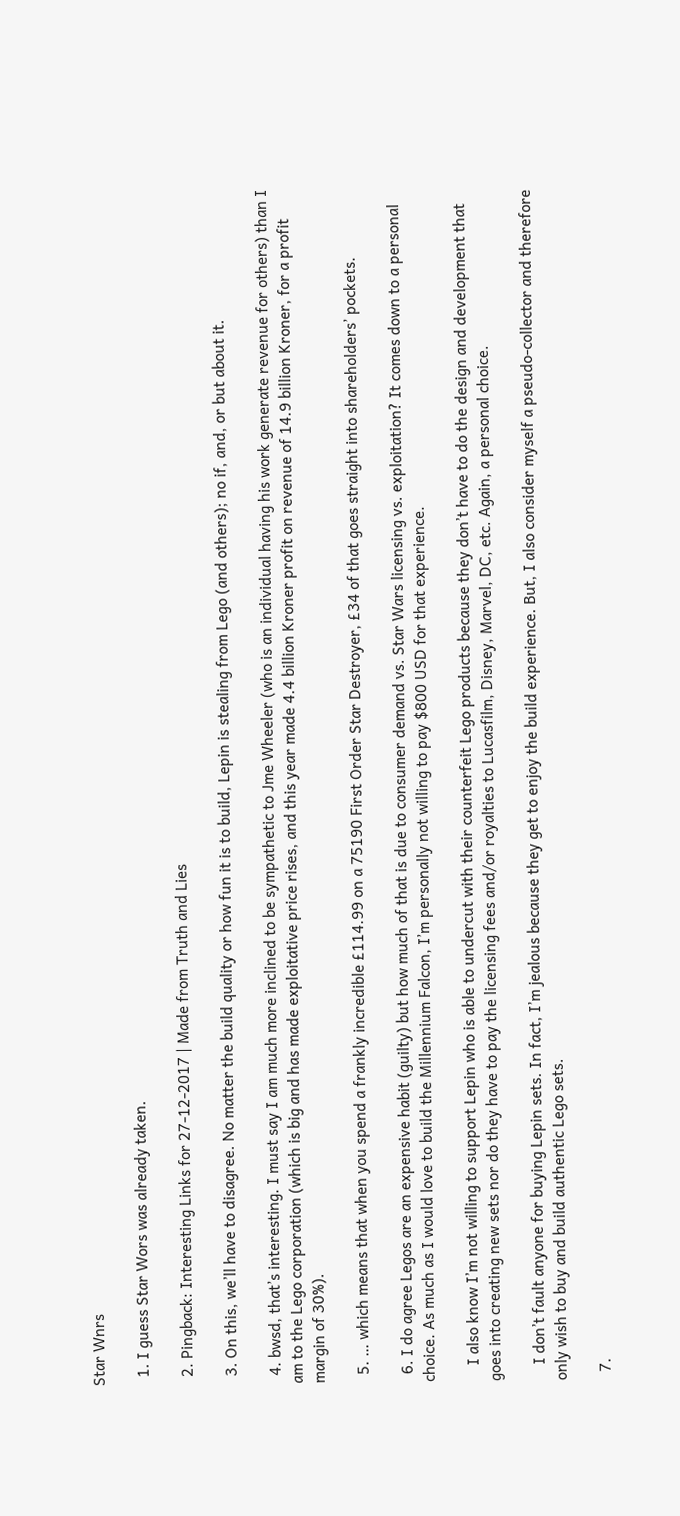Star Wnrs

  1. I guess Star Wors was already taken.

  2. Pingback: Interesting Links for 27-12-2017 | Made from Truth and Lies

  3. On this, we’ll have to disagree. No matter the build quality or how fun it is to build, Lepin is stealing from Lego (and others); no if, and, or but about it.

  4. bwsd, that’s interesting. I must say I am much more inclined to be sympathetic to Jme Wheeler (who is an individual having his work generate revenue for others) than I am to the Lego corporation (which is big and has made exploitative price rises, and this year made 4.4 billion Kroner profit on revenue of 14.9 billion Kroner, for a profit margin of 30%).

  5. … which means that when you spend a frankly incredible £114.99 on a 75190 First Order Star Destroyer, £34 of that goes straight into shareholders’ pockets.

  6. I do agree Legos are an expensive habit (guilty) but how much of that is due to consumer demand vs. Star Wars licensing vs. exploitation? It comes down to a personal choice. As much as I would love to build the Millennium Falcon, I’m personally not willing to pay $800 USD for that experience.

    I also know I’m not willing to support Lepin who is able to undercut with their counterfeit Lego products because they don’t have to do the design and development that goes into creating new sets nor do they have to pay the licensing fees and/or royalties to Lucasfilm, Disney, Marvel, DC, etc. Again, a personal choice.

    I don’t fault anyone for buying Lepin sets. In fact, I’m jealous because they get to enjoy the build experience. But, I also consider myself a pseudo-collector and therefore only wish to buy and build authentic Lego sets.

  7.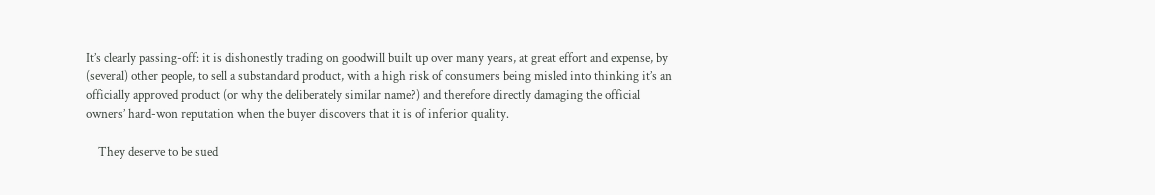It’s clearly passing-off: it is dishonestly trading on goodwill built up over many years, at great effort and expense, by (several) other people, to sell a substandard product, with a high risk of consumers being misled into thinking it’s an officially approved product (or why the deliberately similar name?) and therefore directly damaging the official owners’ hard-won reputation when the buyer discovers that it is of inferior quality.

    They deserve to be sued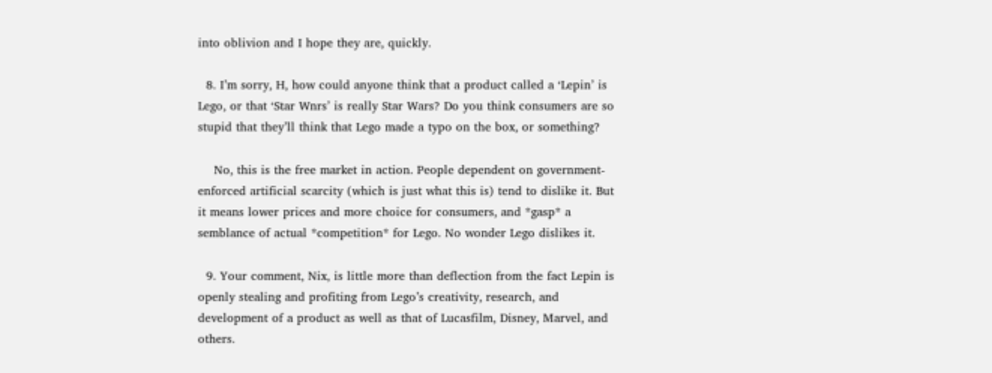into oblivion and I hope they are, quickly.

  8. I’m sorry, H, how could anyone think that a product called a ‘Lepin’ is Lego, or that ‘Star Wnrs’ is really Star Wars? Do you think consumers are so stupid that they’ll think that Lego made a typo on the box, or something?

    No, this is the free market in action. People dependent on government-enforced artificial scarcity (which is just what this is) tend to dislike it. But it means lower prices and more choice for consumers, and *gasp* a semblance of actual *competition* for Lego. No wonder Lego dislikes it.

  9. Your comment, Nix, is little more than deflection from the fact Lepin is openly stealing and profiting from Lego’s creativity, research, and development of a product as well as that of Lucasfilm, Disney, Marvel, and others.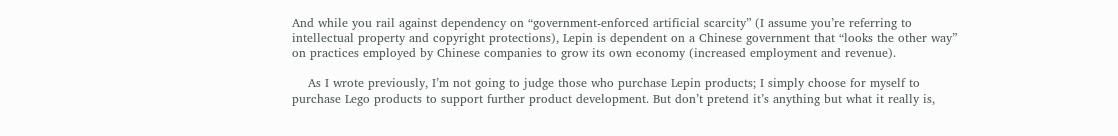And while you rail against dependency on “government-enforced artificial scarcity” (I assume you’re referring to intellectual property and copyright protections), Lepin is dependent on a Chinese government that “looks the other way” on practices employed by Chinese companies to grow its own economy (increased employment and revenue).

    As I wrote previously, I’m not going to judge those who purchase Lepin products; I simply choose for myself to purchase Lego products to support further product development. But don’t pretend it’s anything but what it really is,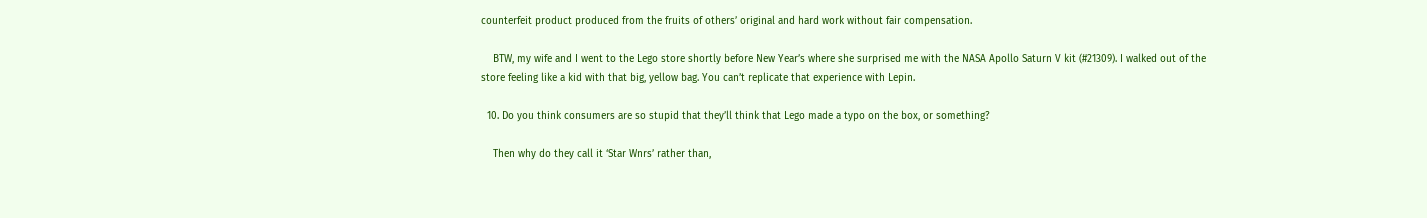counterfeit product produced from the fruits of others’ original and hard work without fair compensation.

    BTW, my wife and I went to the Lego store shortly before New Year’s where she surprised me with the NASA Apollo Saturn V kit (#21309). I walked out of the store feeling like a kid with that big, yellow bag. You can’t replicate that experience with Lepin.

  10. Do you think consumers are so stupid that they’ll think that Lego made a typo on the box, or something?

    Then why do they call it ‘Star Wnrs’ rather than,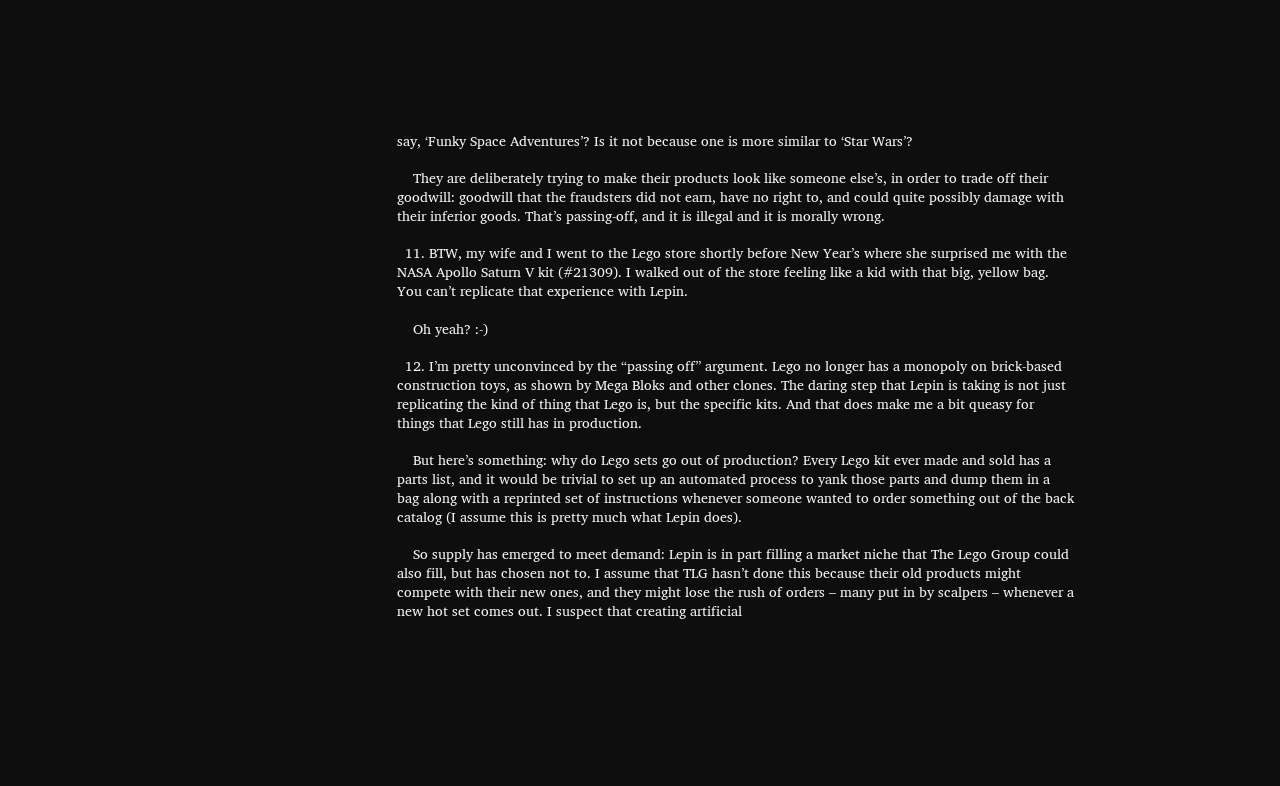say, ‘Funky Space Adventures’? Is it not because one is more similar to ‘Star Wars’?

    They are deliberately trying to make their products look like someone else’s, in order to trade off their goodwill: goodwill that the fraudsters did not earn, have no right to, and could quite possibly damage with their inferior goods. That’s passing-off, and it is illegal and it is morally wrong.

  11. BTW, my wife and I went to the Lego store shortly before New Year’s where she surprised me with the NASA Apollo Saturn V kit (#21309). I walked out of the store feeling like a kid with that big, yellow bag. You can’t replicate that experience with Lepin.

    Oh yeah? :-)

  12. I’m pretty unconvinced by the “passing off” argument. Lego no longer has a monopoly on brick-based construction toys, as shown by Mega Bloks and other clones. The daring step that Lepin is taking is not just replicating the kind of thing that Lego is, but the specific kits. And that does make me a bit queasy for things that Lego still has in production.

    But here’s something: why do Lego sets go out of production? Every Lego kit ever made and sold has a parts list, and it would be trivial to set up an automated process to yank those parts and dump them in a bag along with a reprinted set of instructions whenever someone wanted to order something out of the back catalog (I assume this is pretty much what Lepin does).

    So supply has emerged to meet demand: Lepin is in part filling a market niche that The Lego Group could also fill, but has chosen not to. I assume that TLG hasn’t done this because their old products might compete with their new ones, and they might lose the rush of orders – many put in by scalpers – whenever a new hot set comes out. I suspect that creating artificial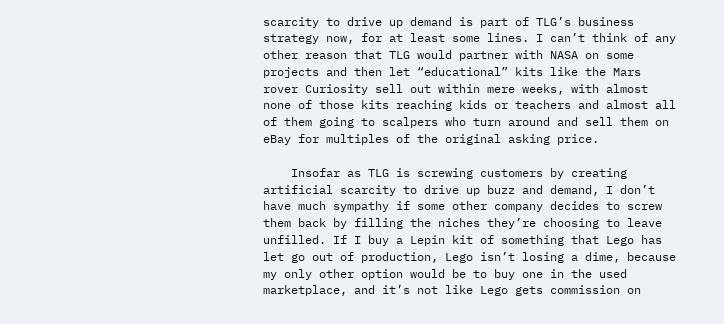scarcity to drive up demand is part of TLG’s business strategy now, for at least some lines. I can’t think of any other reason that TLG would partner with NASA on some projects and then let “educational” kits like the Mars rover Curiosity sell out within mere weeks, with almost none of those kits reaching kids or teachers and almost all of them going to scalpers who turn around and sell them on eBay for multiples of the original asking price.

    Insofar as TLG is screwing customers by creating artificial scarcity to drive up buzz and demand, I don’t have much sympathy if some other company decides to screw them back by filling the niches they’re choosing to leave unfilled. If I buy a Lepin kit of something that Lego has let go out of production, Lego isn’t losing a dime, because my only other option would be to buy one in the used marketplace, and it’s not like Lego gets commission on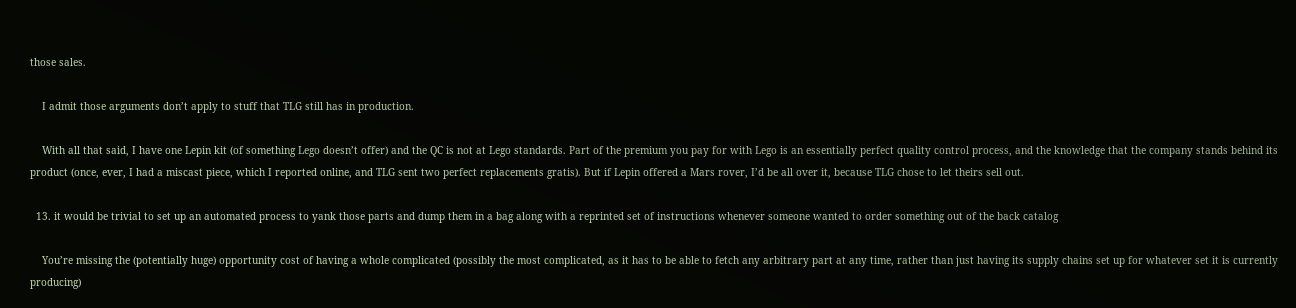those sales.

    I admit those arguments don’t apply to stuff that TLG still has in production.

    With all that said, I have one Lepin kit (of something Lego doesn’t offer) and the QC is not at Lego standards. Part of the premium you pay for with Lego is an essentially perfect quality control process, and the knowledge that the company stands behind its product (once, ever, I had a miscast piece, which I reported online, and TLG sent two perfect replacements gratis). But if Lepin offered a Mars rover, I’d be all over it, because TLG chose to let theirs sell out.

  13. it would be trivial to set up an automated process to yank those parts and dump them in a bag along with a reprinted set of instructions whenever someone wanted to order something out of the back catalog

    You’re missing the (potentially huge) opportunity cost of having a whole complicated (possibly the most complicated, as it has to be able to fetch any arbitrary part at any time, rather than just having its supply chains set up for whatever set it is currently producing)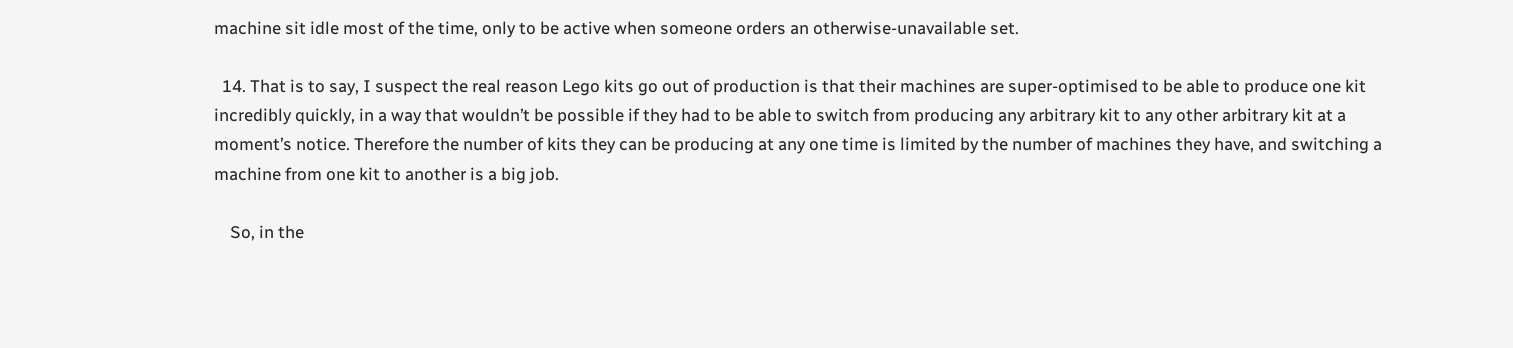machine sit idle most of the time, only to be active when someone orders an otherwise-unavailable set.

  14. That is to say, I suspect the real reason Lego kits go out of production is that their machines are super-optimised to be able to produce one kit incredibly quickly, in a way that wouldn’t be possible if they had to be able to switch from producing any arbitrary kit to any other arbitrary kit at a moment’s notice. Therefore the number of kits they can be producing at any one time is limited by the number of machines they have, and switching a machine from one kit to another is a big job.

    So, in the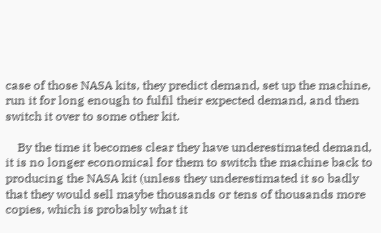case of those NASA kits, they predict demand, set up the machine, run it for long enough to fulfil their expected demand, and then switch it over to some other kit.

    By the time it becomes clear they have underestimated demand, it is no longer economical for them to switch the machine back to producing the NASA kit (unless they underestimated it so badly that they would sell maybe thousands or tens of thousands more copies, which is probably what it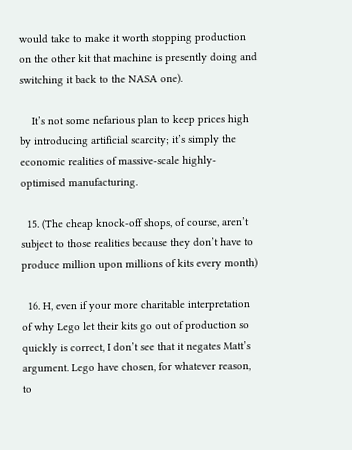would take to make it worth stopping production on the other kit that machine is presently doing and switching it back to the NASA one).

    It’s not some nefarious plan to keep prices high by introducing artificial scarcity; it’s simply the economic realities of massive-scale highly-optimised manufacturing.

  15. (The cheap knock-off shops, of course, aren’t subject to those realities because they don’t have to produce million upon millions of kits every month)

  16. H, even if your more charitable interpretation of why Lego let their kits go out of production so quickly is correct, I don’t see that it negates Matt’s argument. Lego have chosen, for whatever reason, to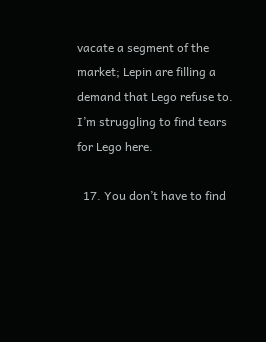vacate a segment of the market; Lepin are filling a demand that Lego refuse to. I’m struggling to find tears for Lego here.

  17. You don’t have to find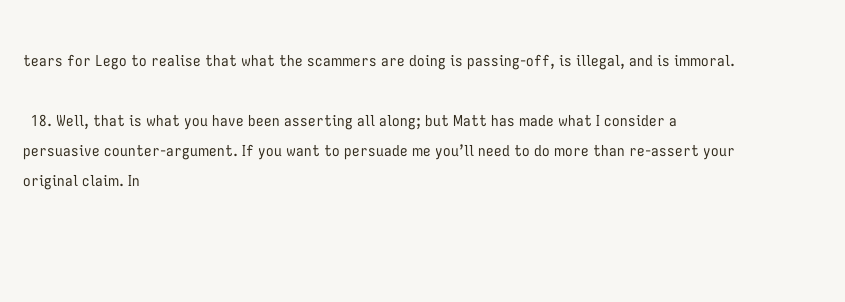tears for Lego to realise that what the scammers are doing is passing-off, is illegal, and is immoral.

  18. Well, that is what you have been asserting all along; but Matt has made what I consider a persuasive counter-argument. If you want to persuade me you’ll need to do more than re-assert your original claim. In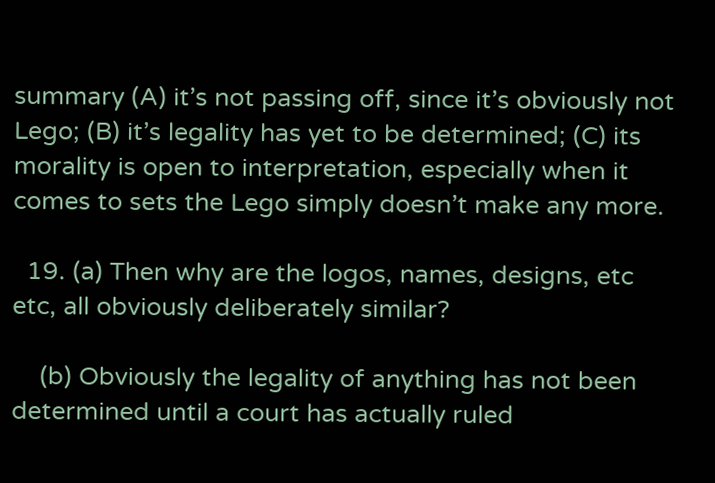summary (A) it’s not passing off, since it’s obviously not Lego; (B) it’s legality has yet to be determined; (C) its morality is open to interpretation, especially when it comes to sets the Lego simply doesn’t make any more.

  19. (a) Then why are the logos, names, designs, etc etc, all obviously deliberately similar?

    (b) Obviously the legality of anything has not been determined until a court has actually ruled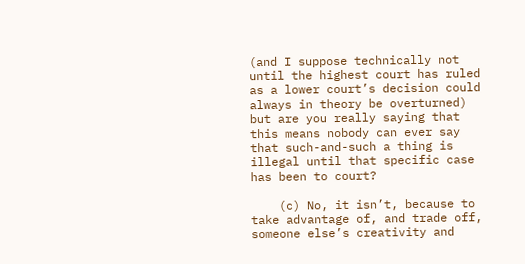(and I suppose technically not until the highest court has ruled as a lower court’s decision could always in theory be overturned) but are you really saying that this means nobody can ever say that such-and-such a thing is illegal until that specific case has been to court?

    (c) No, it isn’t, because to take advantage of, and trade off, someone else’s creativity and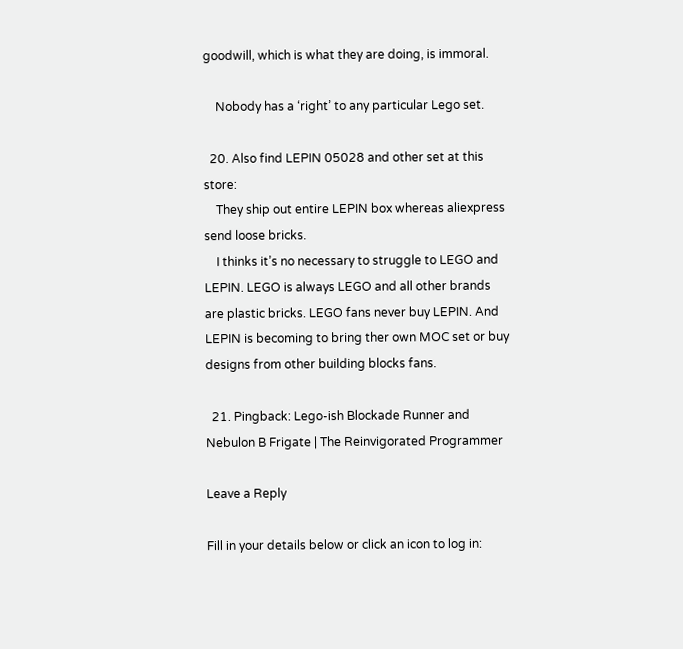goodwill, which is what they are doing, is immoral.

    Nobody has a ‘right’ to any particular Lego set.

  20. Also find LEPIN 05028 and other set at this store:
    They ship out entire LEPIN box whereas aliexpress send loose bricks.
    I thinks it’s no necessary to struggle to LEGO and LEPIN. LEGO is always LEGO and all other brands are plastic bricks. LEGO fans never buy LEPIN. And LEPIN is becoming to bring ther own MOC set or buy designs from other building blocks fans.

  21. Pingback: Lego-ish Blockade Runner and Nebulon B Frigate | The Reinvigorated Programmer

Leave a Reply

Fill in your details below or click an icon to log in: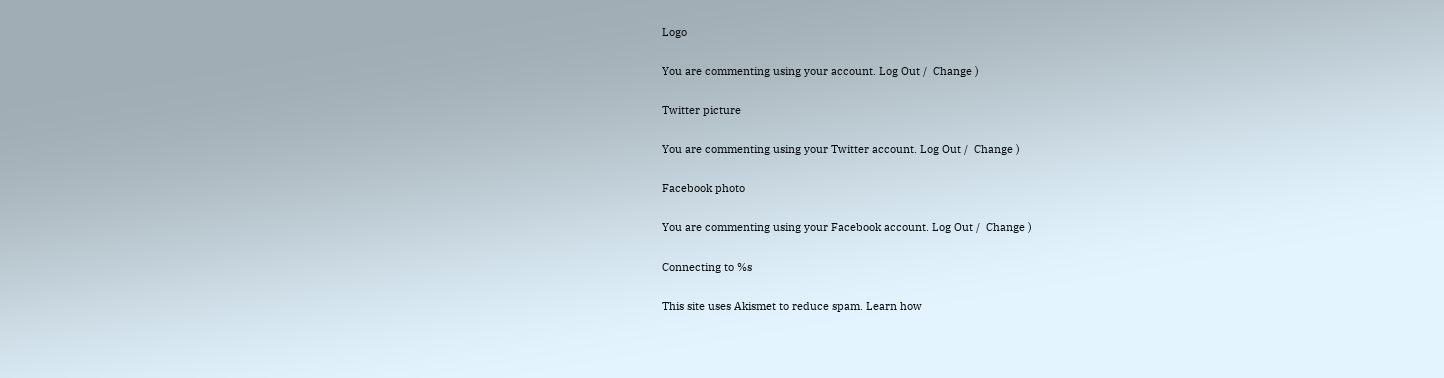Logo

You are commenting using your account. Log Out /  Change )

Twitter picture

You are commenting using your Twitter account. Log Out /  Change )

Facebook photo

You are commenting using your Facebook account. Log Out /  Change )

Connecting to %s

This site uses Akismet to reduce spam. Learn how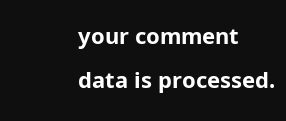your comment data is processed.